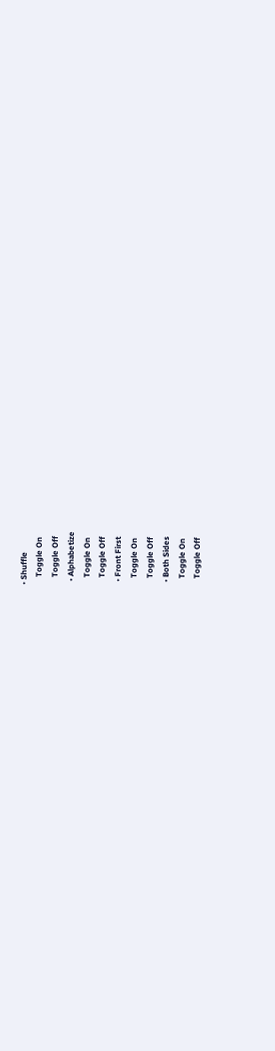• Shuffle
    Toggle On
    Toggle Off
  • Alphabetize
    Toggle On
    Toggle Off
  • Front First
    Toggle On
    Toggle Off
  • Both Sides
    Toggle On
    Toggle Off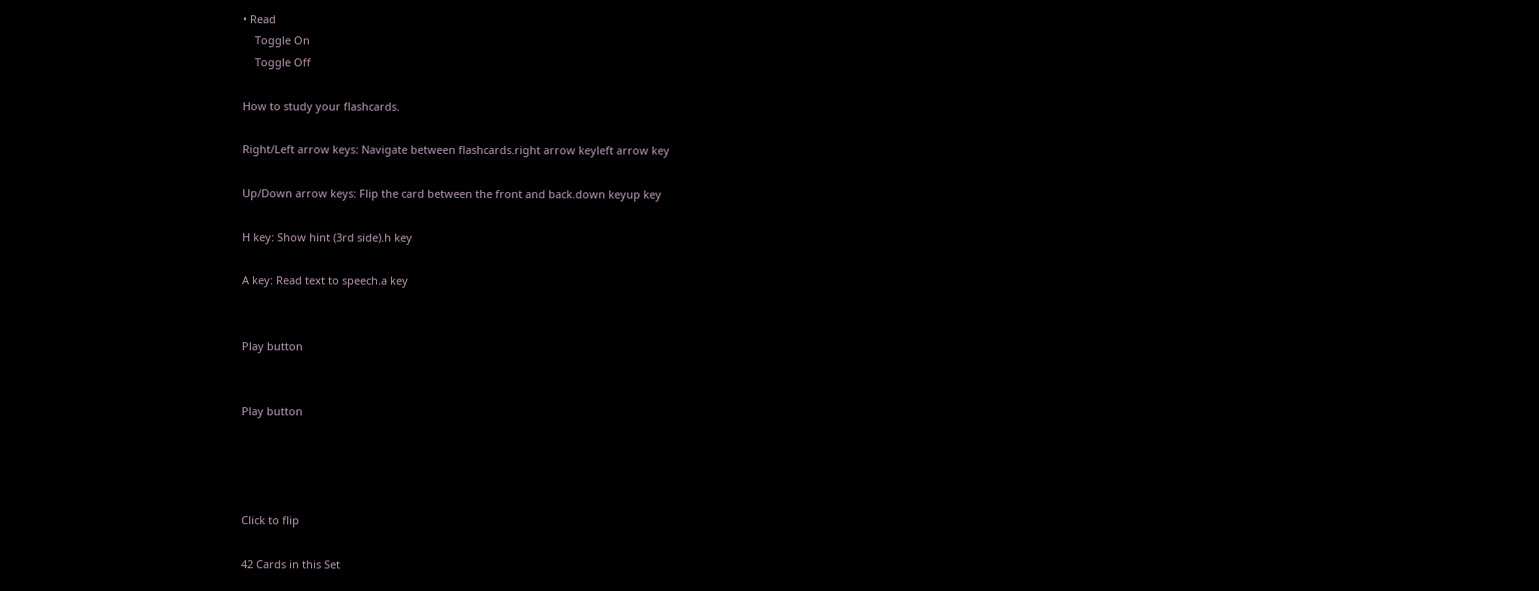• Read
    Toggle On
    Toggle Off

How to study your flashcards.

Right/Left arrow keys: Navigate between flashcards.right arrow keyleft arrow key

Up/Down arrow keys: Flip the card between the front and back.down keyup key

H key: Show hint (3rd side).h key

A key: Read text to speech.a key


Play button


Play button




Click to flip

42 Cards in this Set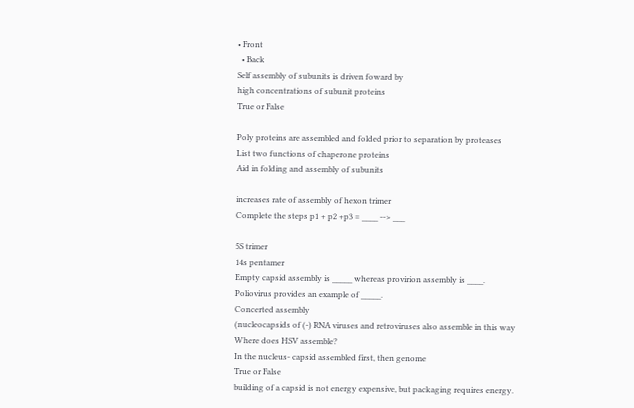• Front
  • Back
Self assembly of subunits is driven foward by
high concentrations of subunit proteins
True or False

Poly proteins are assembled and folded prior to separation by proteases
List two functions of chaperone proteins
Aid in folding and assembly of subunits

increases rate of assembly of hexon trimer
Complete the steps p1 + p2 +p3 = ____ --> ___

5S trimer
14s pentamer
Empty capsid assembly is _____ whereas provirion assembly is ____.
Poliovirus provides an example of _____.
Concerted assembly
(nucleocapsids of (-) RNA viruses and retroviruses also assemble in this way
Where does HSV assemble?
In the nucleus- capsid assembled first, then genome
True or False
building of a capsid is not energy expensive, but packaging requires energy.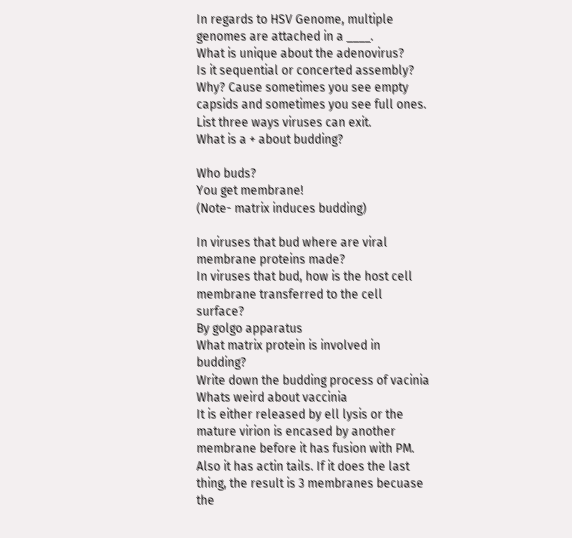In regards to HSV Genome, multiple genomes are attached in a ____.
What is unique about the adenovirus?
Is it sequential or concerted assembly? Why? Cause sometimes you see empty capsids and sometimes you see full ones.
List three ways viruses can exit.
What is a + about budding?

Who buds?
You get membrane!
(Note- matrix induces budding)

In viruses that bud where are viral membrane proteins made?
In viruses that bud, how is the host cell membrane transferred to the cell surface?
By golgo apparatus
What matrix protein is involved in budding?
Write down the budding process of vacinia
Whats weird about vaccinia
It is either released by ell lysis or the mature virion is encased by another membrane before it has fusion with PM. Also it has actin tails. If it does the last thing, the result is 3 membranes becuase the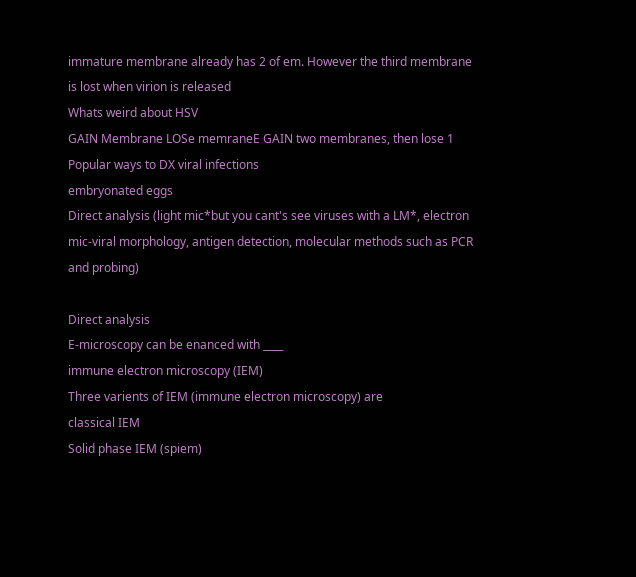immature membrane already has 2 of em. However the third membrane is lost when virion is released
Whats weird about HSV
GAIN Membrane LOSe memraneE GAIN two membranes, then lose 1
Popular ways to DX viral infections
embryonated eggs
Direct analysis (light mic*but you cant's see viruses with a LM*, electron mic-viral morphology, antigen detection, molecular methods such as PCR and probing)

Direct analysis
E-microscopy can be enanced with ____
immune electron microscopy (IEM)
Three varients of IEM (immune electron microscopy) are
classical IEM
Solid phase IEM (spiem)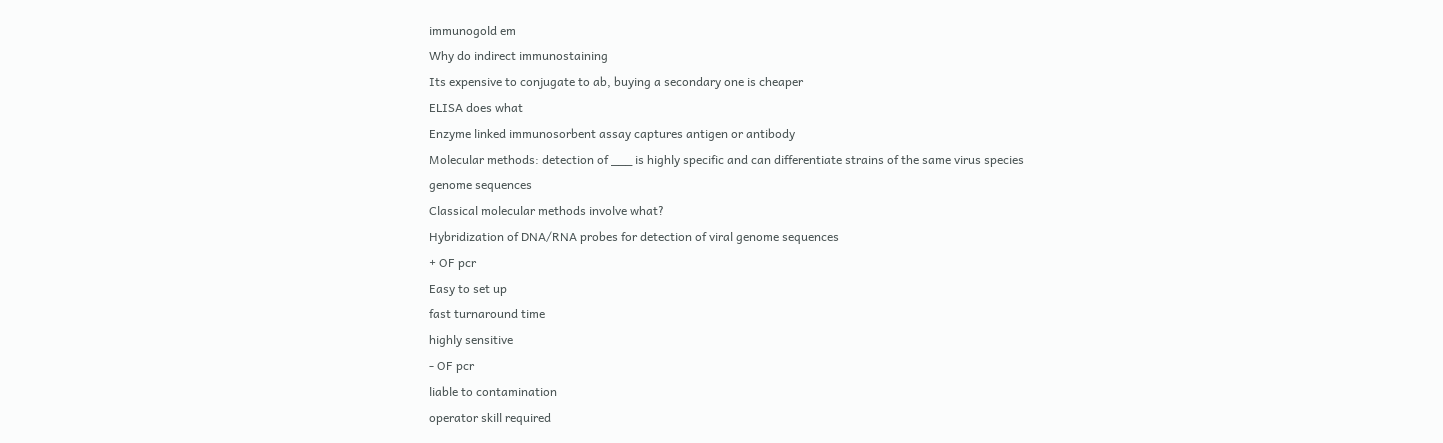immunogold em
Why do indirect immunostaining
Its expensive to conjugate to ab, buying a secondary one is cheaper
ELISA does what
Enzyme linked immunosorbent assay captures antigen or antibody
Molecular methods: detection of ___ is highly specific and can differentiate strains of the same virus species
genome sequences
Classical molecular methods involve what?
Hybridization of DNA/RNA probes for detection of viral genome sequences
+ OF pcr
Easy to set up
fast turnaround time
highly sensitive
- OF pcr
liable to contamination
operator skill required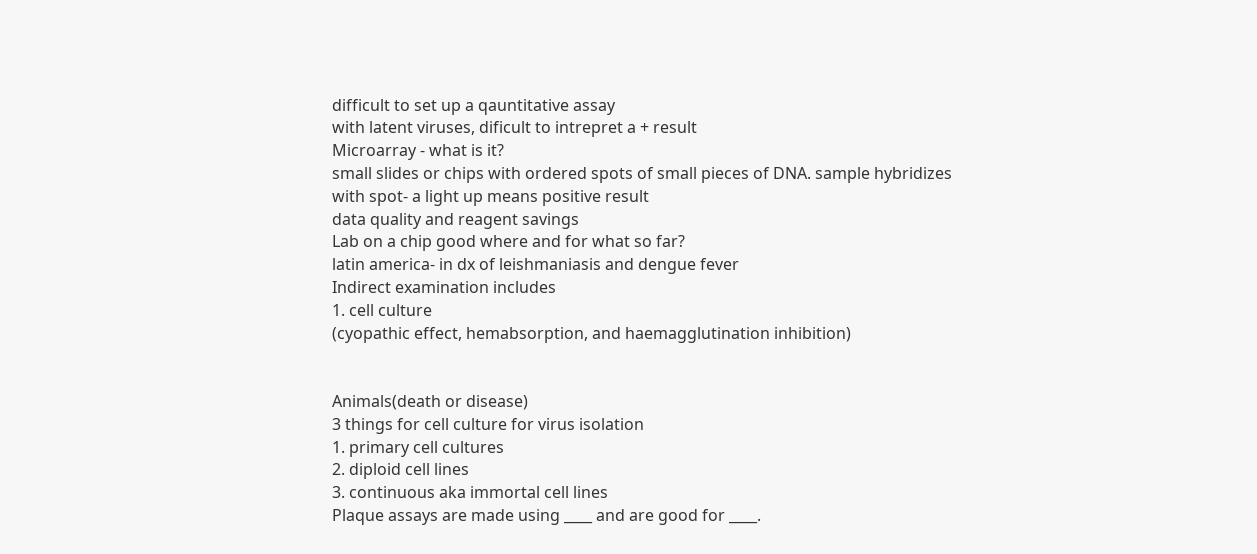difficult to set up a qauntitative assay
with latent viruses, dificult to intrepret a + result
Microarray - what is it?
small slides or chips with ordered spots of small pieces of DNA. sample hybridizes with spot- a light up means positive result
data quality and reagent savings
Lab on a chip good where and for what so far?
latin america- in dx of leishmaniasis and dengue fever
Indirect examination includes
1. cell culture
(cyopathic effect, hemabsorption, and haemagglutination inhibition)


Animals(death or disease)
3 things for cell culture for virus isolation
1. primary cell cultures
2. diploid cell lines
3. continuous aka immortal cell lines
Plaque assays are made using ____ and are good for ____.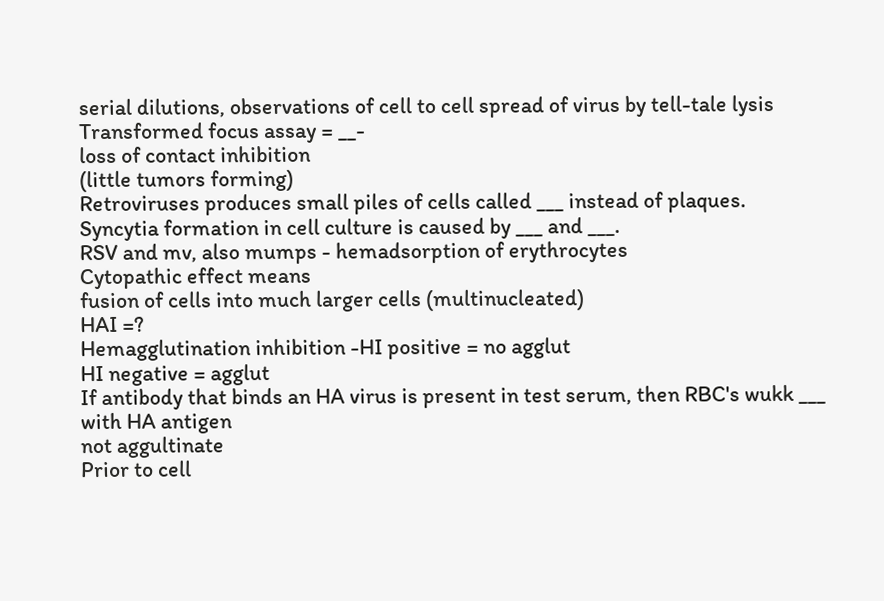serial dilutions, observations of cell to cell spread of virus by tell-tale lysis
Transformed focus assay = __-
loss of contact inhibition
(little tumors forming)
Retroviruses produces small piles of cells called ___ instead of plaques.
Syncytia formation in cell culture is caused by ___ and ___.
RSV and mv, also mumps - hemadsorption of erythrocytes
Cytopathic effect means
fusion of cells into much larger cells (multinucleated)
HAI =?
Hemagglutination inhibition -HI positive = no agglut
HI negative = agglut
If antibody that binds an HA virus is present in test serum, then RBC's wukk ___ with HA antigen
not aggultinate
Prior to cell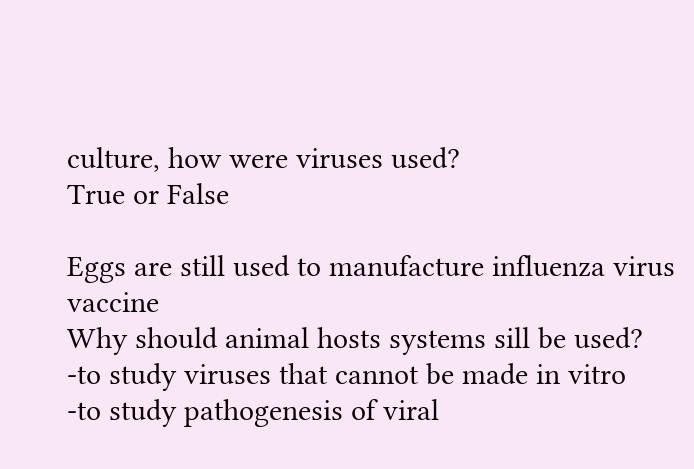culture, how were viruses used?
True or False

Eggs are still used to manufacture influenza virus vaccine
Why should animal hosts systems sill be used?
-to study viruses that cannot be made in vitro
-to study pathogenesis of viral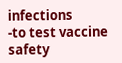infections
-to test vaccine safety